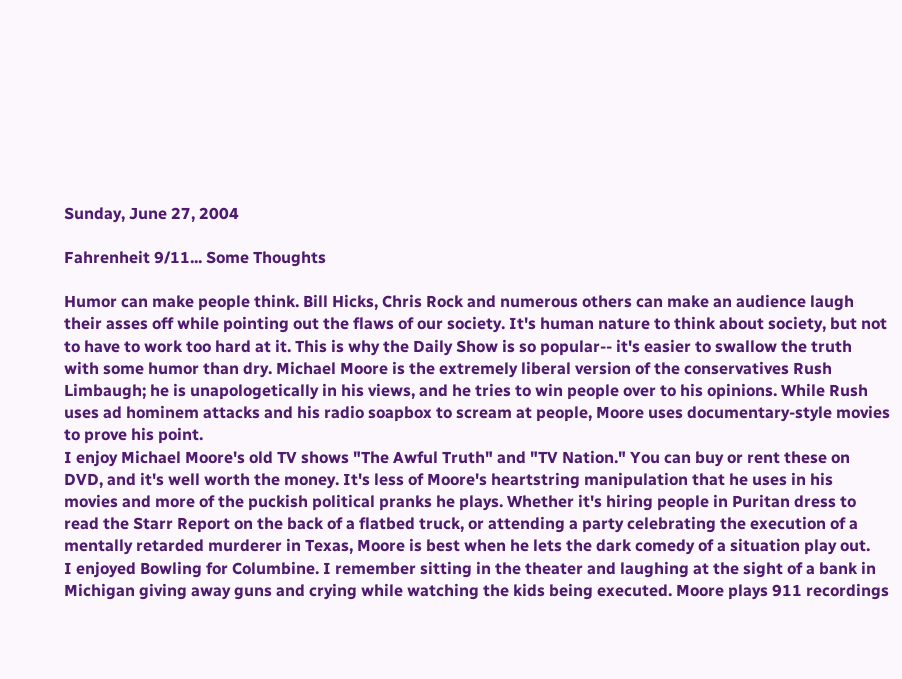Sunday, June 27, 2004

Fahrenheit 9/11... Some Thoughts

Humor can make people think. Bill Hicks, Chris Rock and numerous others can make an audience laugh their asses off while pointing out the flaws of our society. It's human nature to think about society, but not to have to work too hard at it. This is why the Daily Show is so popular-- it's easier to swallow the truth with some humor than dry. Michael Moore is the extremely liberal version of the conservatives Rush Limbaugh; he is unapologetically in his views, and he tries to win people over to his opinions. While Rush uses ad hominem attacks and his radio soapbox to scream at people, Moore uses documentary-style movies to prove his point.
I enjoy Michael Moore's old TV shows "The Awful Truth" and "TV Nation." You can buy or rent these on DVD, and it's well worth the money. It's less of Moore's heartstring manipulation that he uses in his movies and more of the puckish political pranks he plays. Whether it's hiring people in Puritan dress to read the Starr Report on the back of a flatbed truck, or attending a party celebrating the execution of a mentally retarded murderer in Texas, Moore is best when he lets the dark comedy of a situation play out.
I enjoyed Bowling for Columbine. I remember sitting in the theater and laughing at the sight of a bank in Michigan giving away guns and crying while watching the kids being executed. Moore plays 911 recordings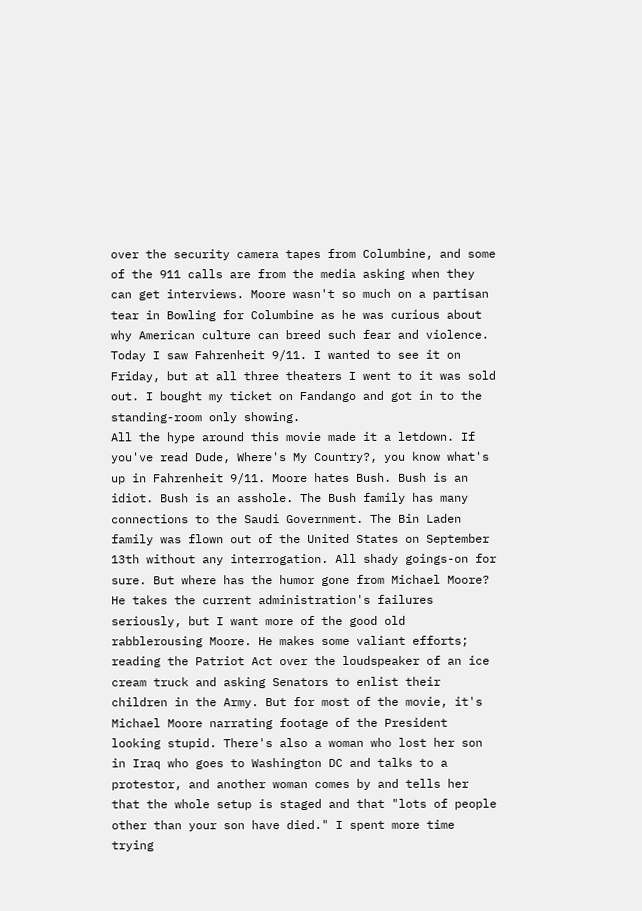over the security camera tapes from Columbine, and some of the 911 calls are from the media asking when they can get interviews. Moore wasn't so much on a partisan tear in Bowling for Columbine as he was curious about why American culture can breed such fear and violence.
Today I saw Fahrenheit 9/11. I wanted to see it on Friday, but at all three theaters I went to it was sold out. I bought my ticket on Fandango and got in to the standing-room only showing.
All the hype around this movie made it a letdown. If you've read Dude, Where's My Country?, you know what's up in Fahrenheit 9/11. Moore hates Bush. Bush is an idiot. Bush is an asshole. The Bush family has many connections to the Saudi Government. The Bin Laden family was flown out of the United States on September 13th without any interrogation. All shady goings-on for sure. But where has the humor gone from Michael Moore?
He takes the current administration's failures seriously, but I want more of the good old rabblerousing Moore. He makes some valiant efforts; reading the Patriot Act over the loudspeaker of an ice cream truck and asking Senators to enlist their children in the Army. But for most of the movie, it's Michael Moore narrating footage of the President looking stupid. There's also a woman who lost her son in Iraq who goes to Washington DC and talks to a protestor, and another woman comes by and tells her that the whole setup is staged and that "lots of people other than your son have died." I spent more time trying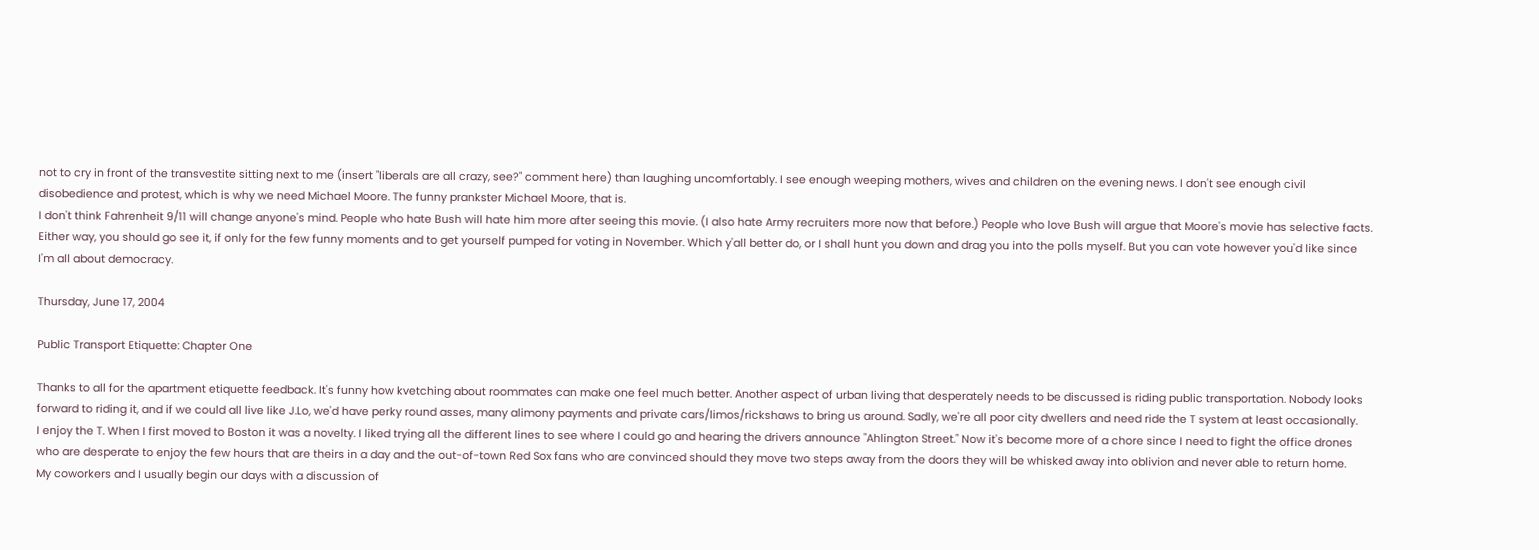not to cry in front of the transvestite sitting next to me (insert "liberals are all crazy, see?" comment here) than laughing uncomfortably. I see enough weeping mothers, wives and children on the evening news. I don't see enough civil disobedience and protest, which is why we need Michael Moore. The funny prankster Michael Moore, that is.
I don't think Fahrenheit 9/11 will change anyone's mind. People who hate Bush will hate him more after seeing this movie. (I also hate Army recruiters more now that before.) People who love Bush will argue that Moore's movie has selective facts. Either way, you should go see it, if only for the few funny moments and to get yourself pumped for voting in November. Which y'all better do, or I shall hunt you down and drag you into the polls myself. But you can vote however you'd like since I'm all about democracy.

Thursday, June 17, 2004

Public Transport Etiquette: Chapter One

Thanks to all for the apartment etiquette feedback. It's funny how kvetching about roommates can make one feel much better. Another aspect of urban living that desperately needs to be discussed is riding public transportation. Nobody looks forward to riding it, and if we could all live like J.Lo, we'd have perky round asses, many alimony payments and private cars/limos/rickshaws to bring us around. Sadly, we're all poor city dwellers and need ride the T system at least occasionally.
I enjoy the T. When I first moved to Boston it was a novelty. I liked trying all the different lines to see where I could go and hearing the drivers announce "Ahlington Street." Now it's become more of a chore since I need to fight the office drones who are desperate to enjoy the few hours that are theirs in a day and the out-of-town Red Sox fans who are convinced should they move two steps away from the doors they will be whisked away into oblivion and never able to return home.
My coworkers and I usually begin our days with a discussion of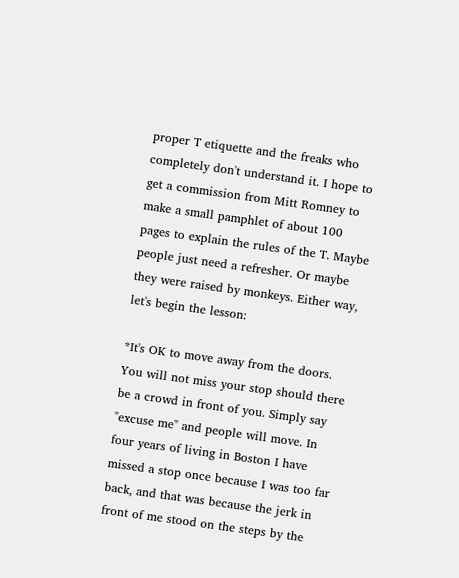proper T etiquette and the freaks who completely don't understand it. I hope to get a commission from Mitt Romney to make a small pamphlet of about 100 pages to explain the rules of the T. Maybe people just need a refresher. Or maybe they were raised by monkeys. Either way, let's begin the lesson:

*It's OK to move away from the doors. You will not miss your stop should there be a crowd in front of you. Simply say "excuse me" and people will move. In four years of living in Boston I have missed a stop once because I was too far back, and that was because the jerk in front of me stood on the steps by the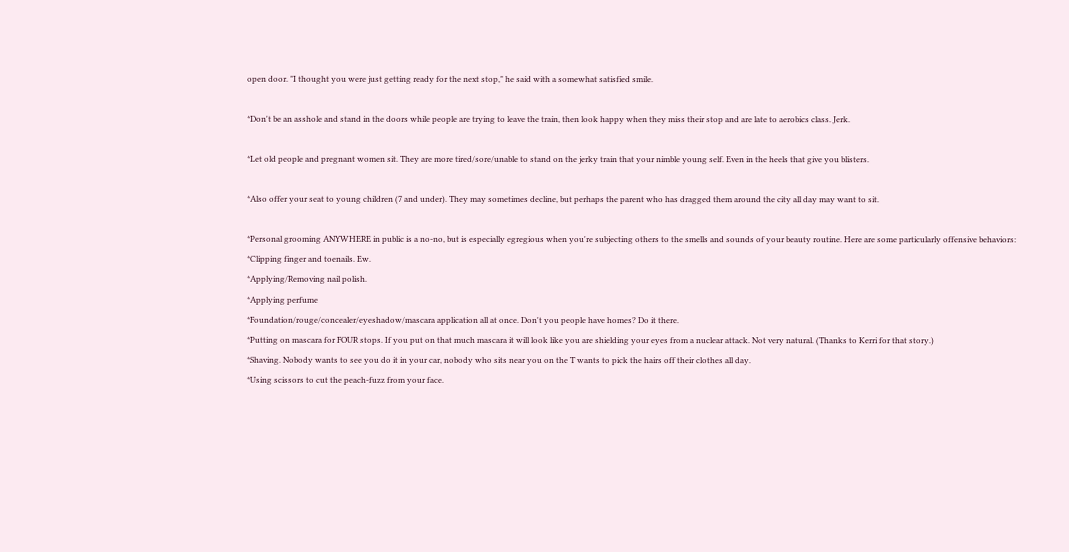open door. "I thought you were just getting ready for the next stop," he said with a somewhat satisfied smile.

*Don't be an asshole and stand in the doors while people are trying to leave the train, then look happy when they miss their stop and are late to aerobics class. Jerk.

*Let old people and pregnant women sit. They are more tired/sore/unable to stand on the jerky train that your nimble young self. Even in the heels that give you blisters.

*Also offer your seat to young children (7 and under). They may sometimes decline, but perhaps the parent who has dragged them around the city all day may want to sit.

*Personal grooming ANYWHERE in public is a no-no, but is especially egregious when you're subjecting others to the smells and sounds of your beauty routine. Here are some particularly offensive behaviors:
*Clipping finger and toenails. Ew.
*Applying/Removing nail polish.
*Applying perfume
*Foundation/rouge/concealer/eyeshadow/mascara application all at once. Don't you people have homes? Do it there.
*Putting on mascara for FOUR stops. If you put on that much mascara it will look like you are shielding your eyes from a nuclear attack. Not very natural. (Thanks to Kerri for that story.)
*Shaving. Nobody wants to see you do it in your car, nobody who sits near you on the T wants to pick the hairs off their clothes all day.
*Using scissors to cut the peach-fuzz from your face.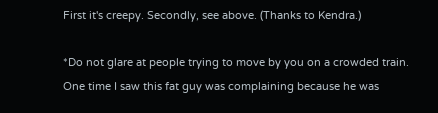First it's creepy. Secondly, see above. (Thanks to Kendra.)

*Do not glare at people trying to move by you on a crowded train. One time I saw this fat guy was complaining because he was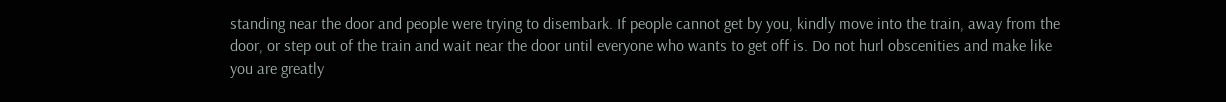standing near the door and people were trying to disembark. If people cannot get by you, kindly move into the train, away from the door, or step out of the train and wait near the door until everyone who wants to get off is. Do not hurl obscenities and make like you are greatly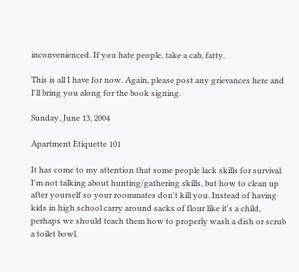inconvenienced. If you hate people, take a cab, fatty.

This is all I have for now. Again, please post any grievances here and I'll bring you along for the book signing.

Sunday, June 13, 2004

Apartment Etiquette 101

It has come to my attention that some people lack skills for survival. I'm not talking about hunting/gathering skills, but how to clean up after yourself so your roommates don't kill you. Instead of having kids in high school carry around sacks of flour like it's a child, perhaps we should teach them how to properly wash a dish or scrub a toilet bowl.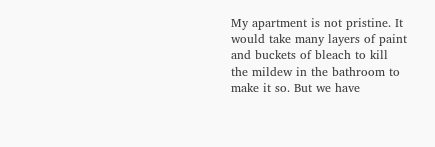My apartment is not pristine. It would take many layers of paint and buckets of bleach to kill the mildew in the bathroom to make it so. But we have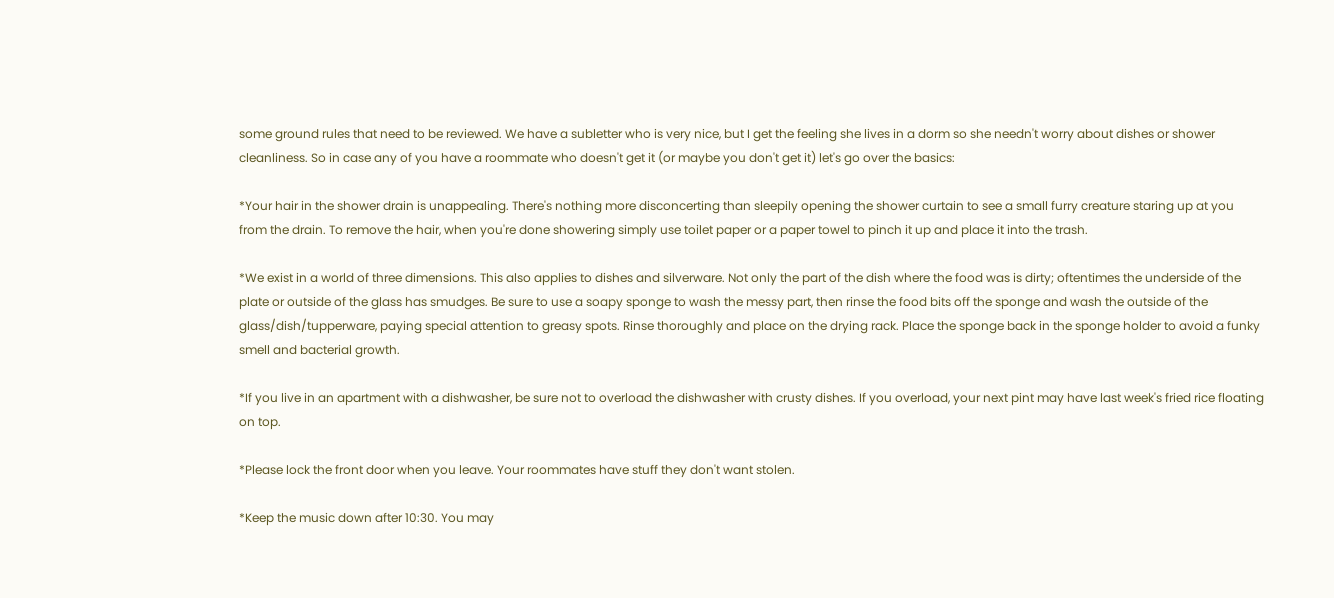some ground rules that need to be reviewed. We have a subletter who is very nice, but I get the feeling she lives in a dorm so she needn't worry about dishes or shower cleanliness. So in case any of you have a roommate who doesn't get it (or maybe you don't get it) let's go over the basics:

*Your hair in the shower drain is unappealing. There's nothing more disconcerting than sleepily opening the shower curtain to see a small furry creature staring up at you from the drain. To remove the hair, when you're done showering simply use toilet paper or a paper towel to pinch it up and place it into the trash.

*We exist in a world of three dimensions. This also applies to dishes and silverware. Not only the part of the dish where the food was is dirty; oftentimes the underside of the plate or outside of the glass has smudges. Be sure to use a soapy sponge to wash the messy part, then rinse the food bits off the sponge and wash the outside of the glass/dish/tupperware, paying special attention to greasy spots. Rinse thoroughly and place on the drying rack. Place the sponge back in the sponge holder to avoid a funky smell and bacterial growth.

*If you live in an apartment with a dishwasher, be sure not to overload the dishwasher with crusty dishes. If you overload, your next pint may have last week's fried rice floating on top.

*Please lock the front door when you leave. Your roommates have stuff they don't want stolen.

*Keep the music down after 10:30. You may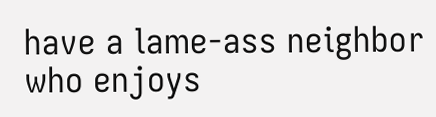have a lame-ass neighbor who enjoys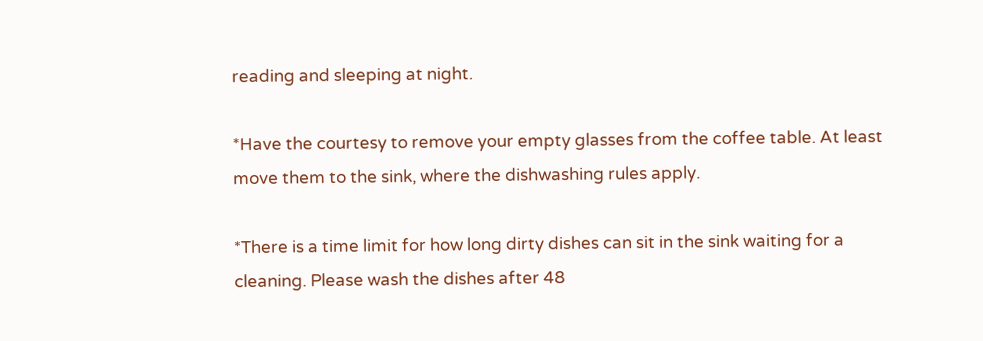reading and sleeping at night.

*Have the courtesy to remove your empty glasses from the coffee table. At least move them to the sink, where the dishwashing rules apply.

*There is a time limit for how long dirty dishes can sit in the sink waiting for a cleaning. Please wash the dishes after 48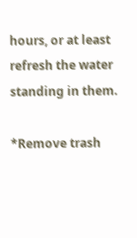hours, or at least refresh the water standing in them.

*Remove trash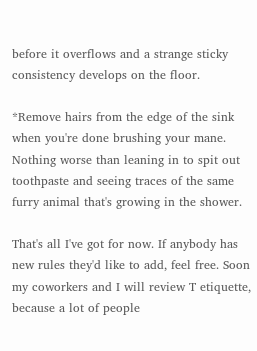before it overflows and a strange sticky consistency develops on the floor.

*Remove hairs from the edge of the sink when you're done brushing your mane. Nothing worse than leaning in to spit out toothpaste and seeing traces of the same furry animal that's growing in the shower.

That's all I've got for now. If anybody has new rules they'd like to add, feel free. Soon my coworkers and I will review T etiquette, because a lot of people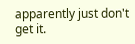apparently just don't get it.